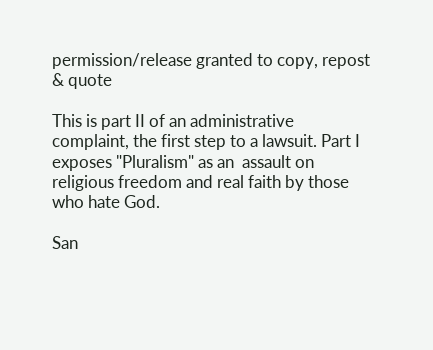permission/release granted to copy, repost & quote

This is part II of an administrative complaint, the first step to a lawsuit. Part I exposes "Pluralism" as an  assault on religious freedom and real faith by those who hate God.

San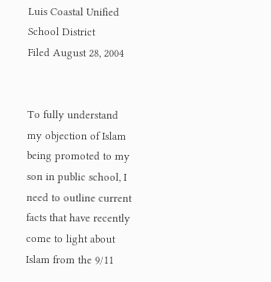Luis Coastal Unified School District
Filed August 28, 2004


To fully understand my objection of Islam being promoted to my son in public school, I need to outline current facts that have recently come to light about Islam from the 9/11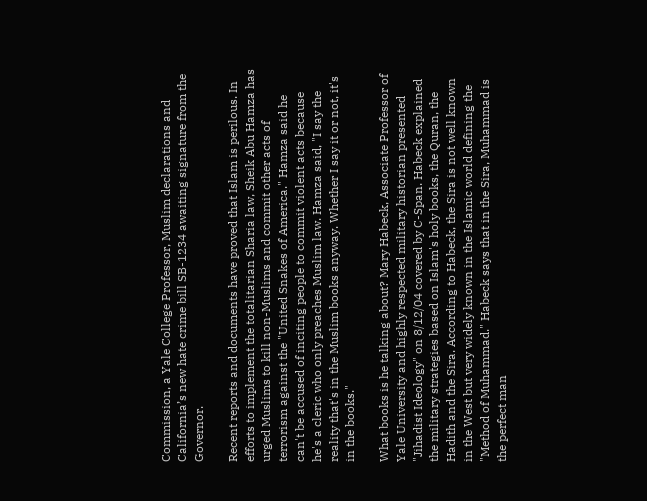Commission, a Yale College Professor, Muslim declarations and California’s new hate crime bill SB-1234 awaiting signature from the Governor.

Recent reports and documents have proved that Islam is perilous. In efforts to implement the totalitarian Sharia law, Sheik Abu Hamza has urged Muslims to kill non-Muslims and commit other acts of terrorism against the "United Snakes of America." Hamza said he can't be accused of inciting people to commit violent acts because he's a cleric who only preaches Muslim law. Hamza said, "I say the reality that's in the Muslim books anyway. Whether I say it or not, it's in the books."

What books is he talking about? Mary Habeck, Associate Professor of Yale University and highly respected military historian presented "Jihadist Ideology" on 8/12/04 covered by C-Span. Habeck explained the military strategies based on Islam's holy books, the Quran, the Hadith and the Sira. According to Habeck, the Sira is not well known in the West but very widely known in the Islamic world defining the "Method of Muhammad." Habeck says that in the Sira, Muhammad is the perfect man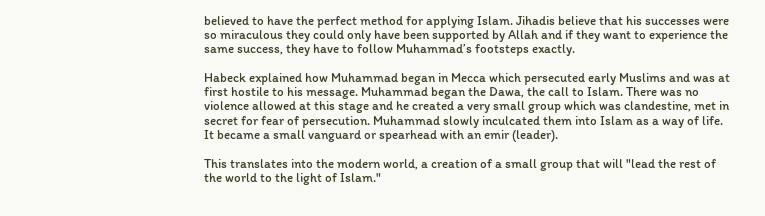believed to have the perfect method for applying Islam. Jihadis believe that his successes were so miraculous they could only have been supported by Allah and if they want to experience the same success, they have to follow Muhammad’s footsteps exactly.

Habeck explained how Muhammad began in Mecca which persecuted early Muslims and was at first hostile to his message. Muhammad began the Dawa, the call to Islam. There was no violence allowed at this stage and he created a very small group which was clandestine, met in secret for fear of persecution. Muhammad slowly inculcated them into Islam as a way of life. It became a small vanguard or spearhead with an emir (leader).

This translates into the modern world, a creation of a small group that will "lead the rest of the world to the light of Islam."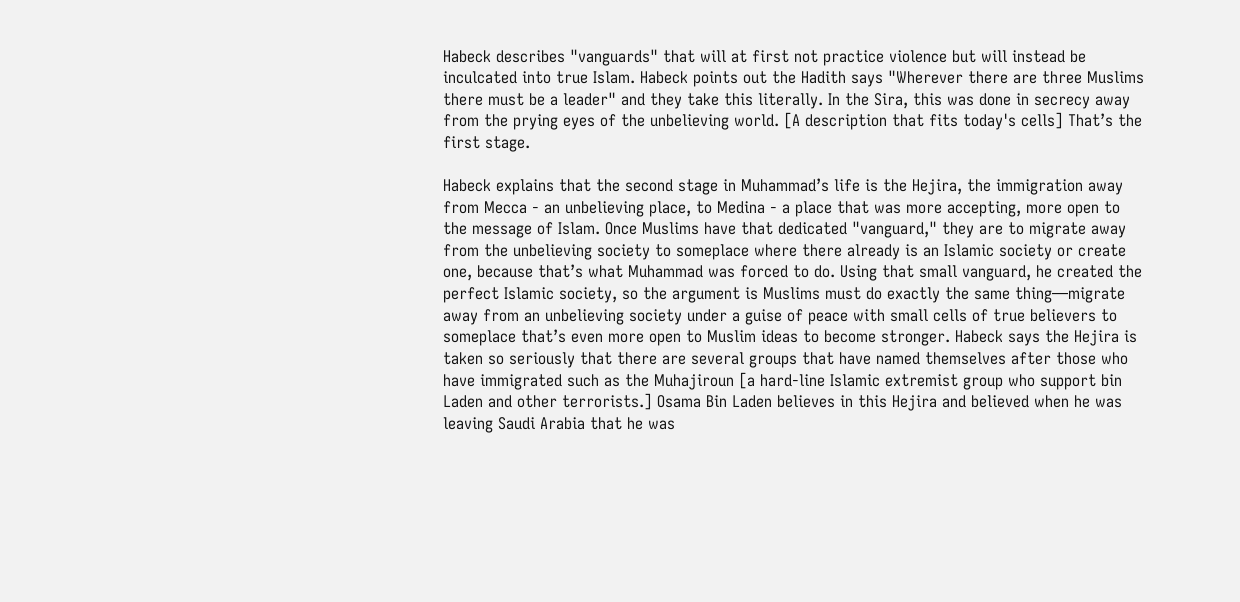Habeck describes "vanguards" that will at first not practice violence but will instead be inculcated into true Islam. Habeck points out the Hadith says "Wherever there are three Muslims there must be a leader" and they take this literally. In the Sira, this was done in secrecy away from the prying eyes of the unbelieving world. [A description that fits today's cells] That’s the first stage.

Habeck explains that the second stage in Muhammad’s life is the Hejira, the immigration away from Mecca - an unbelieving place, to Medina - a place that was more accepting, more open to the message of Islam. Once Muslims have that dedicated "vanguard," they are to migrate away from the unbelieving society to someplace where there already is an Islamic society or create one, because that’s what Muhammad was forced to do. Using that small vanguard, he created the perfect Islamic society, so the argument is Muslims must do exactly the same thing—migrate away from an unbelieving society under a guise of peace with small cells of true believers to someplace that’s even more open to Muslim ideas to become stronger. Habeck says the Hejira is taken so seriously that there are several groups that have named themselves after those who have immigrated such as the Muhajiroun [a hard-line Islamic extremist group who support bin Laden and other terrorists.] Osama Bin Laden believes in this Hejira and believed when he was leaving Saudi Arabia that he was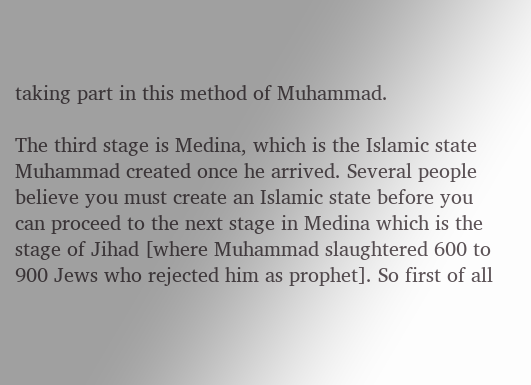taking part in this method of Muhammad.

The third stage is Medina, which is the Islamic state Muhammad created once he arrived. Several people believe you must create an Islamic state before you can proceed to the next stage in Medina which is the stage of Jihad [where Muhammad slaughtered 600 to 900 Jews who rejected him as prophet]. So first of all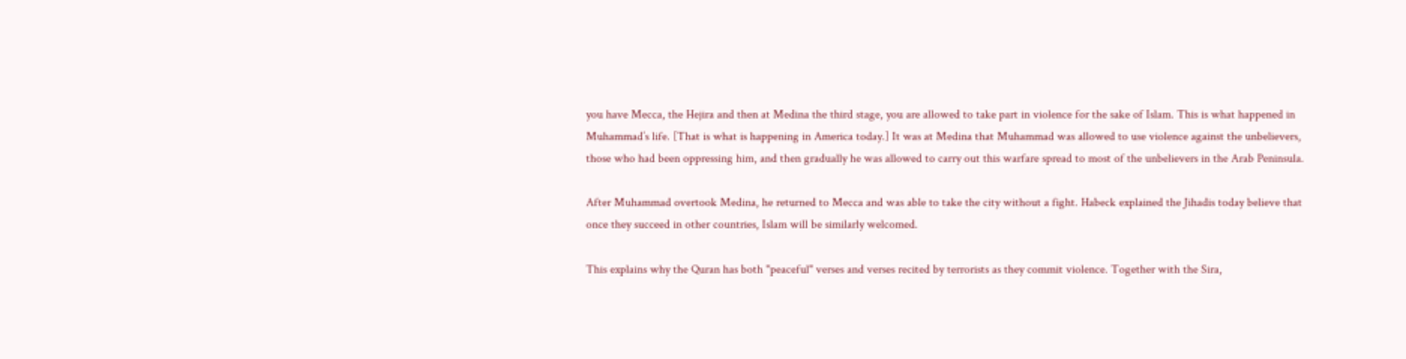you have Mecca, the Hejira and then at Medina the third stage, you are allowed to take part in violence for the sake of Islam. This is what happened in Muhammad’s life. [That is what is happening in America today.] It was at Medina that Muhammad was allowed to use violence against the unbelievers, those who had been oppressing him, and then gradually he was allowed to carry out this warfare spread to most of the unbelievers in the Arab Peninsula.

After Muhammad overtook Medina, he returned to Mecca and was able to take the city without a fight. Habeck explained the Jihadis today believe that once they succeed in other countries, Islam will be similarly welcomed.

This explains why the Quran has both "peaceful" verses and verses recited by terrorists as they commit violence. Together with the Sira,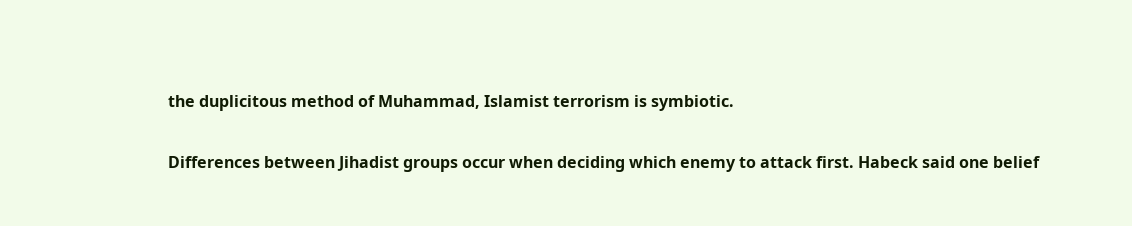the duplicitous method of Muhammad, Islamist terrorism is symbiotic.

Differences between Jihadist groups occur when deciding which enemy to attack first. Habeck said one belief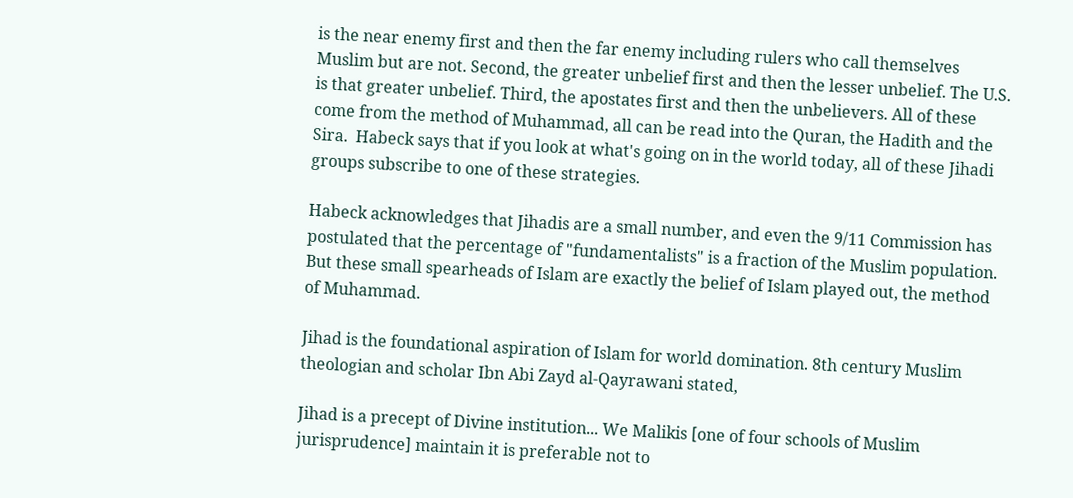is the near enemy first and then the far enemy including rulers who call themselves Muslim but are not. Second, the greater unbelief first and then the lesser unbelief. The U.S. is that greater unbelief. Third, the apostates first and then the unbelievers. All of these come from the method of Muhammad, all can be read into the Quran, the Hadith and the Sira.  Habeck says that if you look at what's going on in the world today, all of these Jihadi groups subscribe to one of these strategies.

Habeck acknowledges that Jihadis are a small number, and even the 9/11 Commission has postulated that the percentage of "fundamentalists" is a fraction of the Muslim population. But these small spearheads of Islam are exactly the belief of Islam played out, the method of Muhammad.

Jihad is the foundational aspiration of Islam for world domination. 8th century Muslim theologian and scholar Ibn Abi Zayd al-Qayrawani stated,

Jihad is a precept of Divine institution... We Malikis [one of four schools of Muslim jurisprudence] maintain it is preferable not to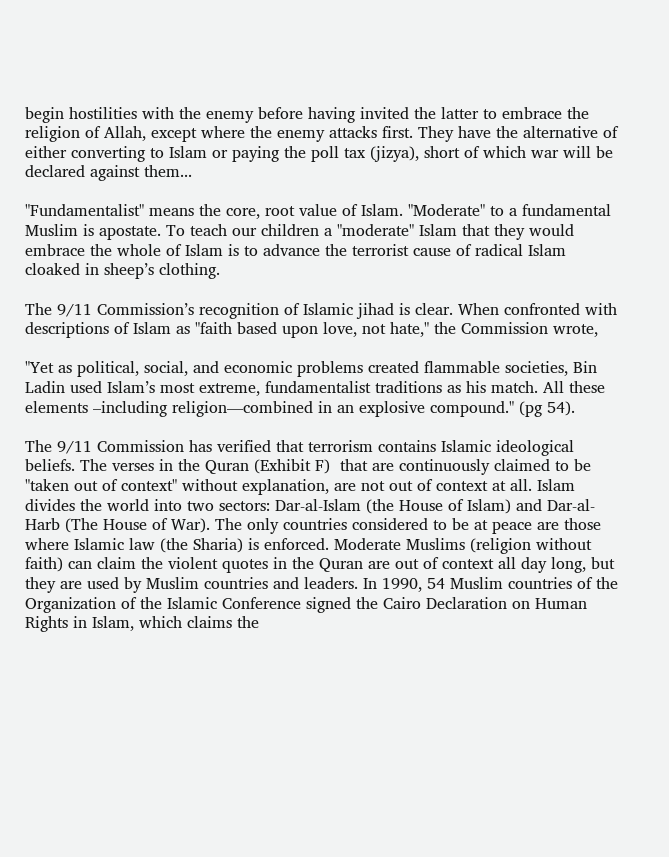begin hostilities with the enemy before having invited the latter to embrace the religion of Allah, except where the enemy attacks first. They have the alternative of either converting to Islam or paying the poll tax (jizya), short of which war will be declared against them...

"Fundamentalist" means the core, root value of Islam. "Moderate" to a fundamental Muslim is apostate. To teach our children a "moderate" Islam that they would embrace the whole of Islam is to advance the terrorist cause of radical Islam cloaked in sheep’s clothing.

The 9/11 Commission’s recognition of Islamic jihad is clear. When confronted with descriptions of Islam as "faith based upon love, not hate," the Commission wrote,

"Yet as political, social, and economic problems created flammable societies, Bin Ladin used Islam’s most extreme, fundamentalist traditions as his match. All these elements –including religion—combined in an explosive compound." (pg 54).

The 9/11 Commission has verified that terrorism contains Islamic ideological beliefs. The verses in the Quran (Exhibit F)  that are continuously claimed to be "taken out of context" without explanation, are not out of context at all. Islam divides the world into two sectors: Dar-al-Islam (the House of Islam) and Dar-al-Harb (The House of War). The only countries considered to be at peace are those where Islamic law (the Sharia) is enforced. Moderate Muslims (religion without faith) can claim the violent quotes in the Quran are out of context all day long, but they are used by Muslim countries and leaders. In 1990, 54 Muslim countries of the Organization of the Islamic Conference signed the Cairo Declaration on Human Rights in Islam, which claims the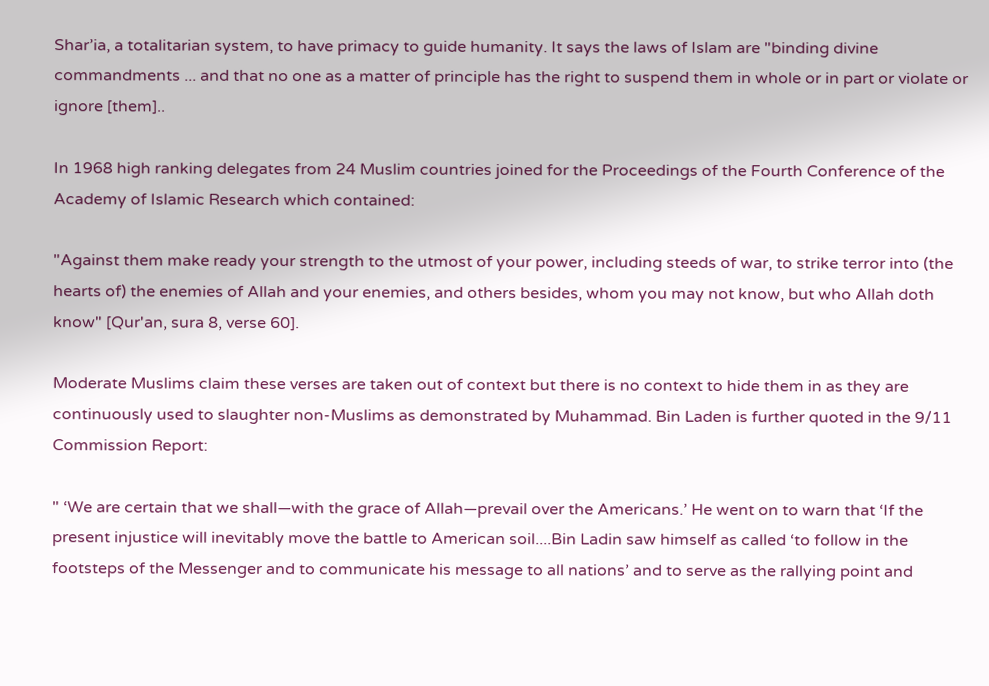Shar’ia, a totalitarian system, to have primacy to guide humanity. It says the laws of Islam are "binding divine commandments ... and that no one as a matter of principle has the right to suspend them in whole or in part or violate or ignore [them]..

In 1968 high ranking delegates from 24 Muslim countries joined for the Proceedings of the Fourth Conference of the Academy of Islamic Research which contained:

"Against them make ready your strength to the utmost of your power, including steeds of war, to strike terror into (the hearts of) the enemies of Allah and your enemies, and others besides, whom you may not know, but who Allah doth know" [Qur'an, sura 8, verse 60].

Moderate Muslims claim these verses are taken out of context but there is no context to hide them in as they are continuously used to slaughter non-Muslims as demonstrated by Muhammad. Bin Laden is further quoted in the 9/11 Commission Report:

" ‘We are certain that we shall—with the grace of Allah—prevail over the Americans.’ He went on to warn that ‘If the present injustice will inevitably move the battle to American soil....Bin Ladin saw himself as called ‘to follow in the footsteps of the Messenger and to communicate his message to all nations’ and to serve as the rallying point and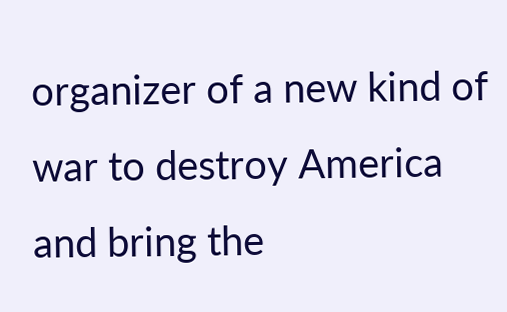organizer of a new kind of war to destroy America and bring the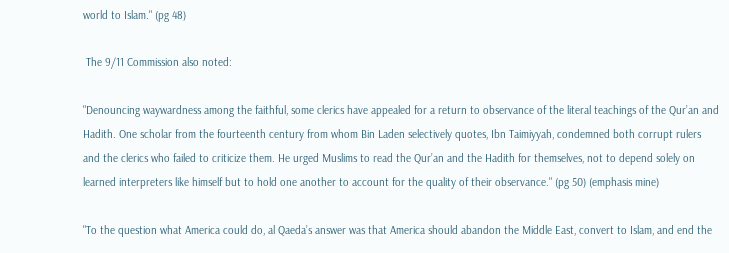world to Islam." (pg 48)

 The 9/11 Commission also noted:

"Denouncing waywardness among the faithful, some clerics have appealed for a return to observance of the literal teachings of the Qur’an and Hadith. One scholar from the fourteenth century from whom Bin Laden selectively quotes, Ibn Taimiyyah, condemned both corrupt rulers and the clerics who failed to criticize them. He urged Muslims to read the Qur’an and the Hadith for themselves, not to depend solely on learned interpreters like himself but to hold one another to account for the quality of their observance." (pg 50) (emphasis mine)

"To the question what America could do, al Qaeda’s answer was that America should abandon the Middle East, convert to Islam, and end the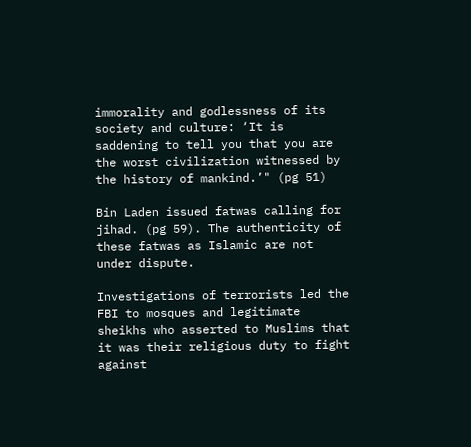immorality and godlessness of its society and culture: ‘It is saddening to tell you that you are the worst civilization witnessed by the history of mankind.’" (pg 51)

Bin Laden issued fatwas calling for jihad. (pg 59). The authenticity of these fatwas as Islamic are not under dispute.

Investigations of terrorists led the FBI to mosques and legitimate sheikhs who asserted to Muslims that it was their religious duty to fight against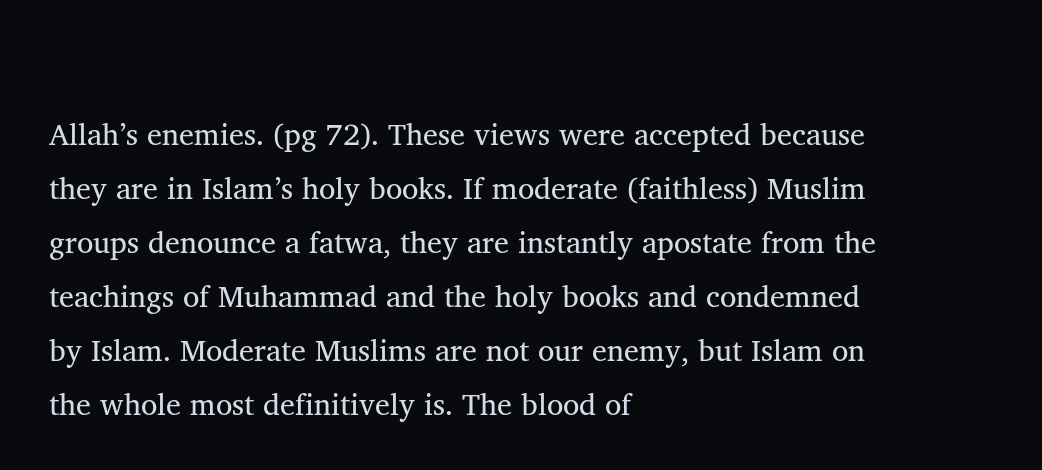Allah’s enemies. (pg 72). These views were accepted because they are in Islam’s holy books. If moderate (faithless) Muslim groups denounce a fatwa, they are instantly apostate from the teachings of Muhammad and the holy books and condemned by Islam. Moderate Muslims are not our enemy, but Islam on the whole most definitively is. The blood of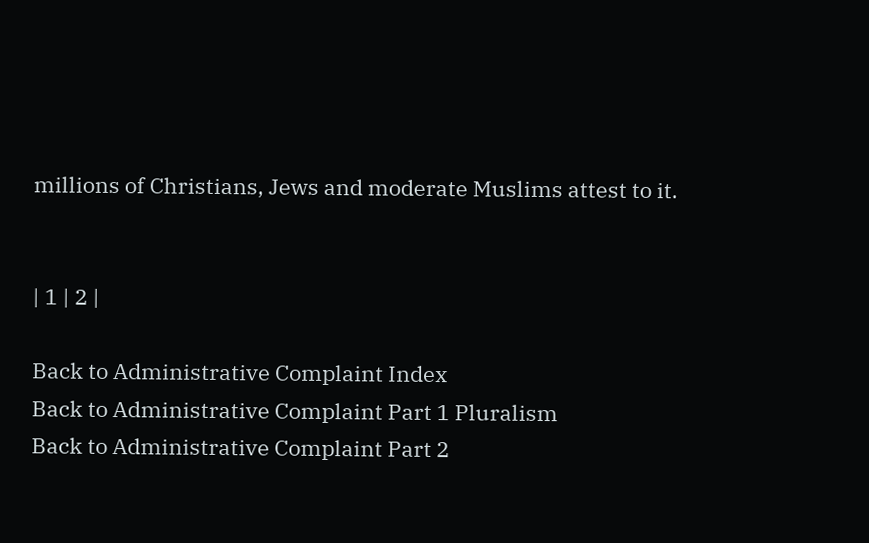millions of Christians, Jews and moderate Muslims attest to it.


| 1 | 2 |

Back to Administrative Complaint Index
Back to Administrative Complaint Part 1 Pluralism
Back to Administrative Complaint Part 2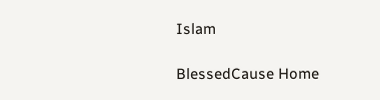Islam

BlessedCause Home